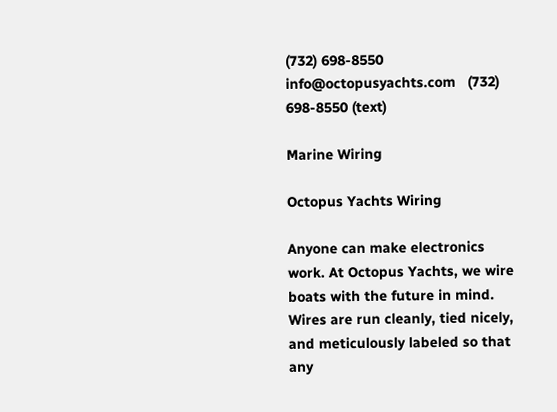(732) 698-8550 info@octopusyachts.com   (732) 698-8550 (text)

Marine Wiring

Octopus Yachts Wiring

Anyone can make electronics work. At Octopus Yachts, we wire boats with the future in mind. Wires are run cleanly, tied nicely, and meticulously labeled so that any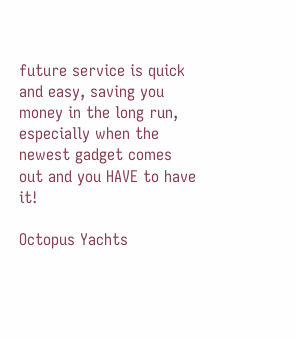future service is quick and easy, saving you money in the long run, especially when the newest gadget comes out and you HAVE to have it!

Octopus Yachts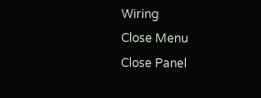Wiring
Close Menu
Close Panel